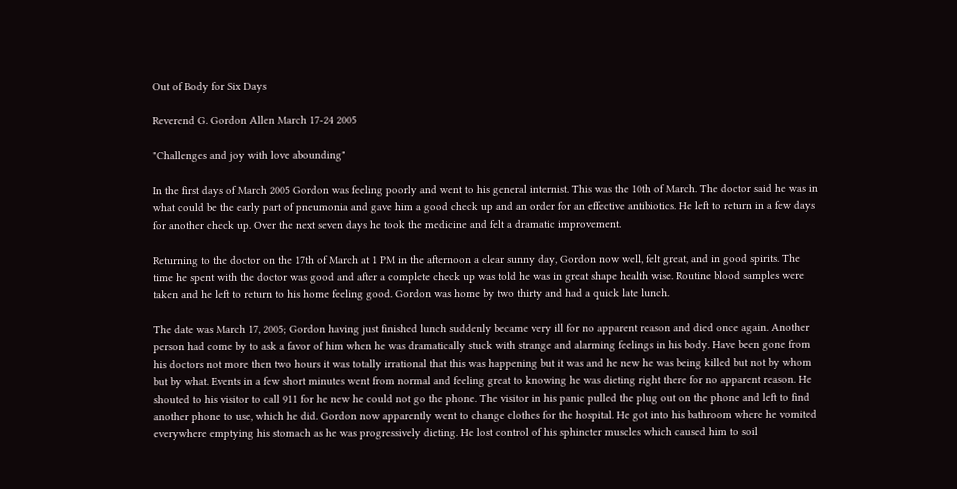Out of Body for Six Days

Reverend G. Gordon Allen March 17-24 2005

"Challenges and joy with love abounding"

In the first days of March 2005 Gordon was feeling poorly and went to his general internist. This was the 10th of March. The doctor said he was in what could be the early part of pneumonia and gave him a good check up and an order for an effective antibiotics. He left to return in a few days for another check up. Over the next seven days he took the medicine and felt a dramatic improvement.

Returning to the doctor on the 17th of March at 1 PM in the afternoon a clear sunny day, Gordon now well, felt great, and in good spirits. The time he spent with the doctor was good and after a complete check up was told he was in great shape health wise. Routine blood samples were taken and he left to return to his home feeling good. Gordon was home by two thirty and had a quick late lunch.

The date was March 17, 2005; Gordon having just finished lunch suddenly became very ill for no apparent reason and died once again. Another person had come by to ask a favor of him when he was dramatically stuck with strange and alarming feelings in his body. Have been gone from his doctors not more then two hours it was totally irrational that this was happening but it was and he new he was being killed but not by whom but by what. Events in a few short minutes went from normal and feeling great to knowing he was dieting right there for no apparent reason. He shouted to his visitor to call 911 for he new he could not go the phone. The visitor in his panic pulled the plug out on the phone and left to find another phone to use, which he did. Gordon now apparently went to change clothes for the hospital. He got into his bathroom where he vomited everywhere emptying his stomach as he was progressively dieting. He lost control of his sphincter muscles which caused him to soil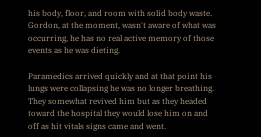his body, floor, and room with solid body waste.  Gordon, at the moment, wasn't aware of what was occurring, he has no real active memory of those events as he was dieting.

Paramedics arrived quickly and at that point his lungs were collapsing he was no longer breathing. They somewhat revived him but as they headed toward the hospital they would lose him on and off as hit vitals signs came and went.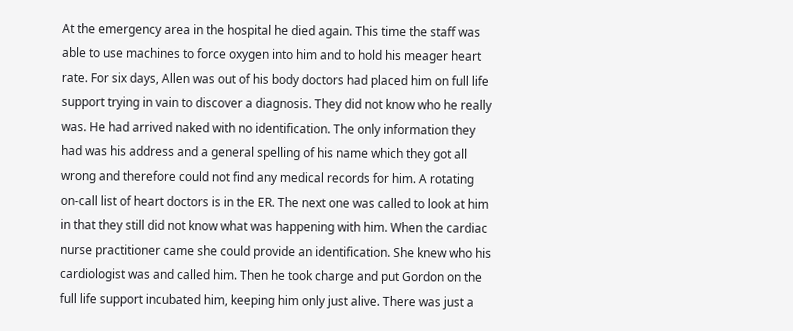At the emergency area in the hospital he died again. This time the staff was able to use machines to force oxygen into him and to hold his meager heart rate. For six days, Allen was out of his body doctors had placed him on full life support trying in vain to discover a diagnosis. They did not know who he really was. He had arrived naked with no identification. The only information they had was his address and a general spelling of his name which they got all wrong and therefore could not find any medical records for him. A rotating on-call list of heart doctors is in the ER. The next one was called to look at him in that they still did not know what was happening with him. When the cardiac nurse practitioner came she could provide an identification. She knew who his cardiologist was and called him. Then he took charge and put Gordon on the full life support incubated him, keeping him only just alive. There was just a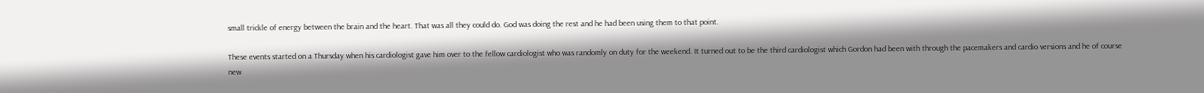small trickle of energy between the brain and the heart. That was all they could do. God was doing the rest and he had been using them to that point.

These events started on a Thursday when his cardiologist gave him over to the fellow cardiologist who was randomly on duty for the weekend. It turned out to be the third cardiologist which Gordon had been with through the pacemakers and cardio versions and he of course new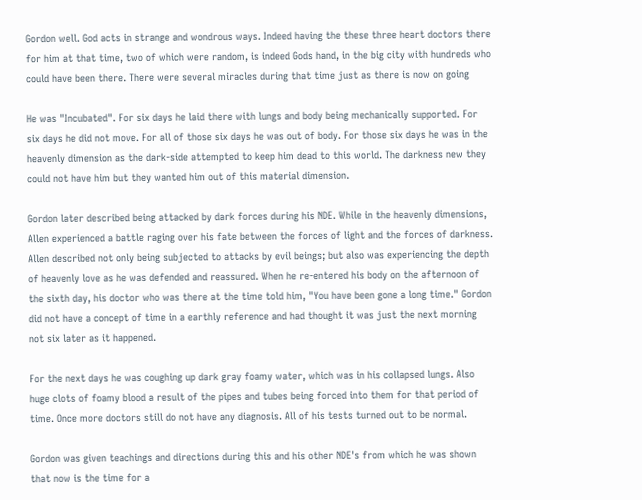Gordon well. God acts in strange and wondrous ways. Indeed having the these three heart doctors there for him at that time, two of which were random, is indeed Gods hand, in the big city with hundreds who could have been there. There were several miracles during that time just as there is now on going

He was "Incubated". For six days he laid there with lungs and body being mechanically supported. For six days he did not move. For all of those six days he was out of body. For those six days he was in the heavenly dimension as the dark-side attempted to keep him dead to this world. The darkness new they could not have him but they wanted him out of this material dimension.

Gordon later described being attacked by dark forces during his NDE. While in the heavenly dimensions, Allen experienced a battle raging over his fate between the forces of light and the forces of darkness. Allen described not only being subjected to attacks by evil beings; but also was experiencing the depth of heavenly love as he was defended and reassured. When he re-entered his body on the afternoon of the sixth day, his doctor who was there at the time told him, "You have been gone a long time." Gordon did not have a concept of time in a earthly reference and had thought it was just the next morning not six later as it happened.

For the next days he was coughing up dark gray foamy water, which was in his collapsed lungs. Also huge clots of foamy blood a result of the pipes and tubes being forced into them for that period of time. Once more doctors still do not have any diagnosis. All of his tests turned out to be normal.

Gordon was given teachings and directions during this and his other NDE's from which he was shown that now is the time for a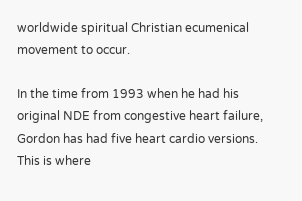worldwide spiritual Christian ecumenical movement to occur.

In the time from 1993 when he had his original NDE from congestive heart failure, Gordon has had five heart cardio versions. This is where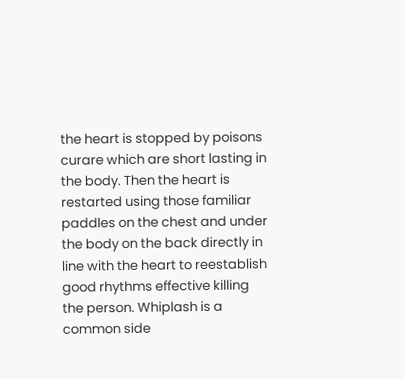the heart is stopped by poisons curare which are short lasting in the body. Then the heart is restarted using those familiar paddles on the chest and under the body on the back directly in line with the heart to reestablish good rhythms effective killing the person. Whiplash is a common side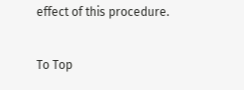effect of this procedure.

To Top